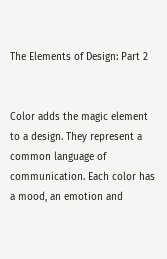The Elements of Design: Part 2


Color adds the magic element to a design. They represent a common language of communication. Each color has a mood, an emotion and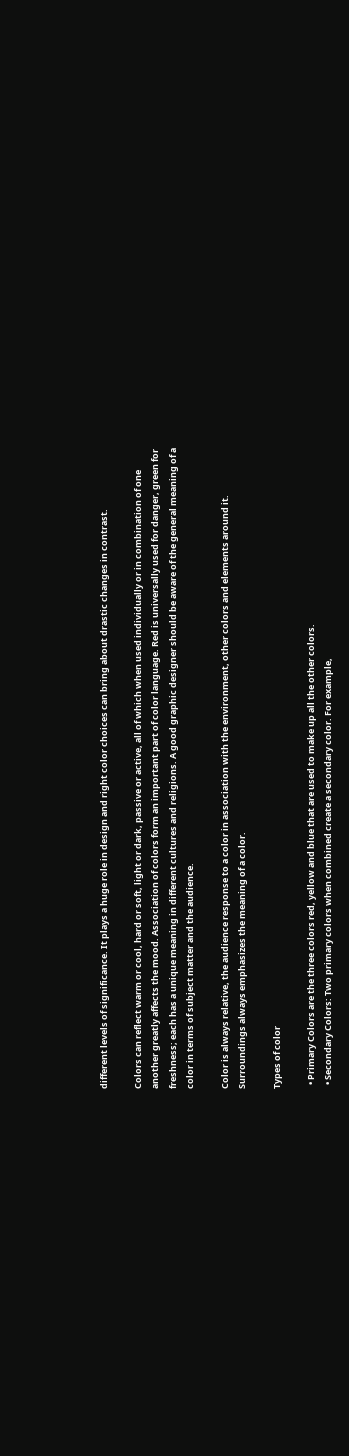different levels of significance. It plays a huge role in design and right color choices can bring about drastic changes in contrast.

Colors can reflect warm or cool, hard or soft, light or dark, passive or active, all of which when used individually or in combination of one another greatly affects the mood. Association of colors form an important part of color language. Red is universally used for danger, green for freshness; each has a unique meaning in different cultures and religions. A good graphic designer should be aware of the general meaning of a color in terms of subject matter and the audience.

Color is always relative, the audience response to a color in association with the environment, other colors and elements around it. Surroundings always emphasizes the meaning of a color.

Types of color

  • Primary Colors are the three colors red, yellow and blue that are used to make up all the other colors.
  • Secondary Colors: Two primary colors when combined create a secondary color. For example,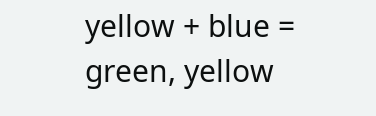yellow + blue = green, yellow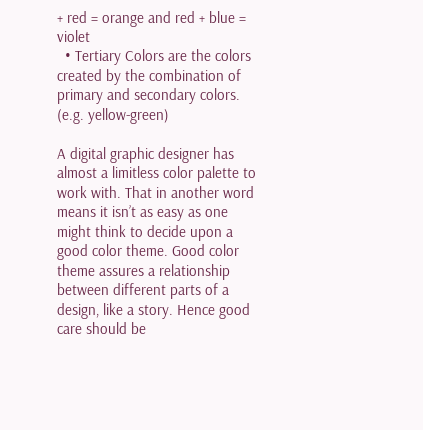+ red = orange and red + blue = violet
  • Tertiary Colors are the colors created by the combination of primary and secondary colors. (e.g. yellow-green)

A digital graphic designer has almost a limitless color palette to work with. That in another word means it isn’t as easy as one might think to decide upon a good color theme. Good color theme assures a relationship between different parts of a design, like a story. Hence good care should be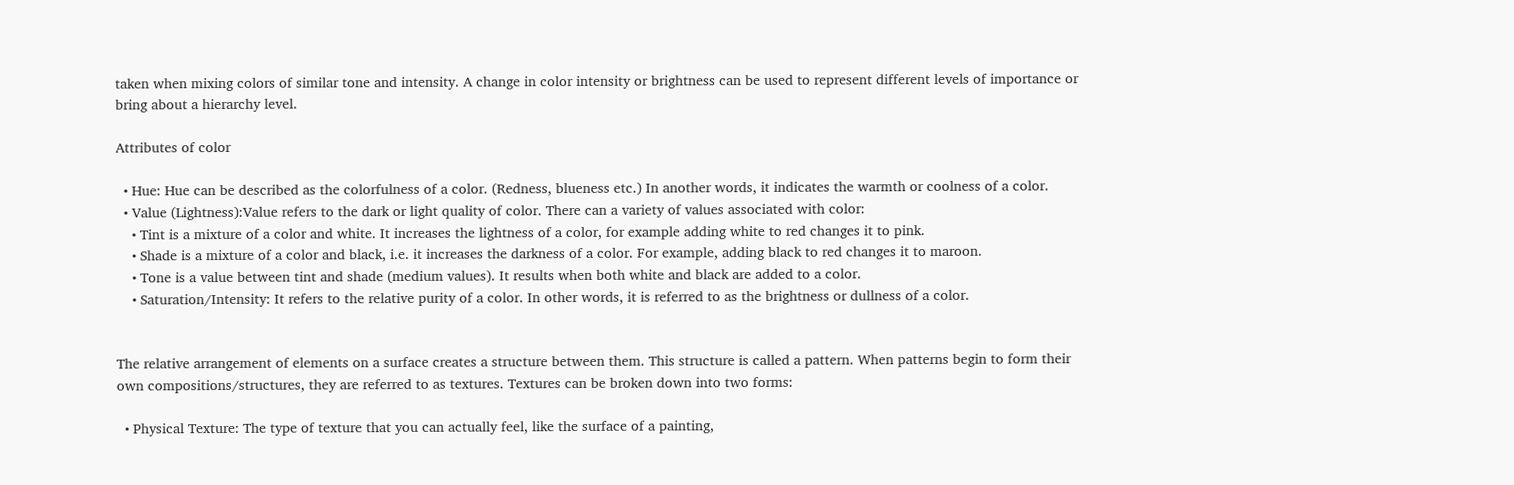taken when mixing colors of similar tone and intensity. A change in color intensity or brightness can be used to represent different levels of importance or bring about a hierarchy level.

Attributes of color

  • Hue: Hue can be described as the colorfulness of a color. (Redness, blueness etc.) In another words, it indicates the warmth or coolness of a color.
  • Value (Lightness):Value refers to the dark or light quality of color. There can a variety of values associated with color:
    • Tint is a mixture of a color and white. It increases the lightness of a color, for example adding white to red changes it to pink.
    • Shade is a mixture of a color and black, i.e. it increases the darkness of a color. For example, adding black to red changes it to maroon.
    • Tone is a value between tint and shade (medium values). It results when both white and black are added to a color.
    • Saturation/Intensity: It refers to the relative purity of a color. In other words, it is referred to as the brightness or dullness of a color.


The relative arrangement of elements on a surface creates a structure between them. This structure is called a pattern. When patterns begin to form their own compositions/structures, they are referred to as textures. Textures can be broken down into two forms:

  • Physical Texture: The type of texture that you can actually feel, like the surface of a painting,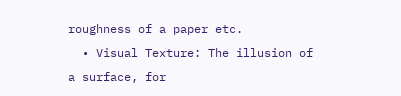roughness of a paper etc.
  • Visual Texture: The illusion of a surface, for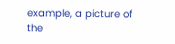example, a picture of the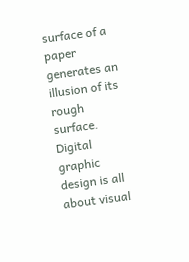surface of a paper generates an illusion of its rough surface. Digital graphic design is all about visual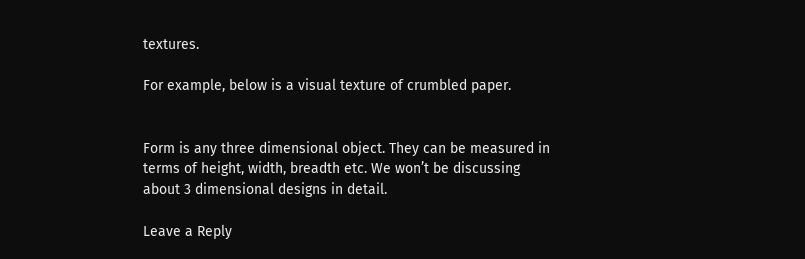textures.

For example, below is a visual texture of crumbled paper.


Form is any three dimensional object. They can be measured in terms of height, width, breadth etc. We won’t be discussing about 3 dimensional designs in detail.

Leave a Reply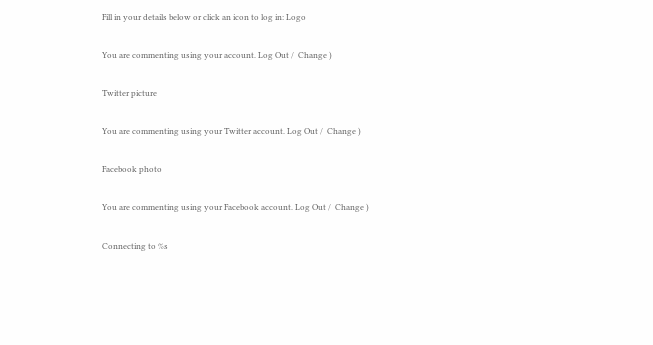Fill in your details below or click an icon to log in: Logo

You are commenting using your account. Log Out /  Change )

Twitter picture

You are commenting using your Twitter account. Log Out /  Change )

Facebook photo

You are commenting using your Facebook account. Log Out /  Change )

Connecting to %s